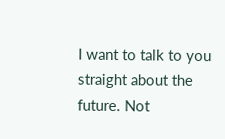I want to talk to you straight about the future. Not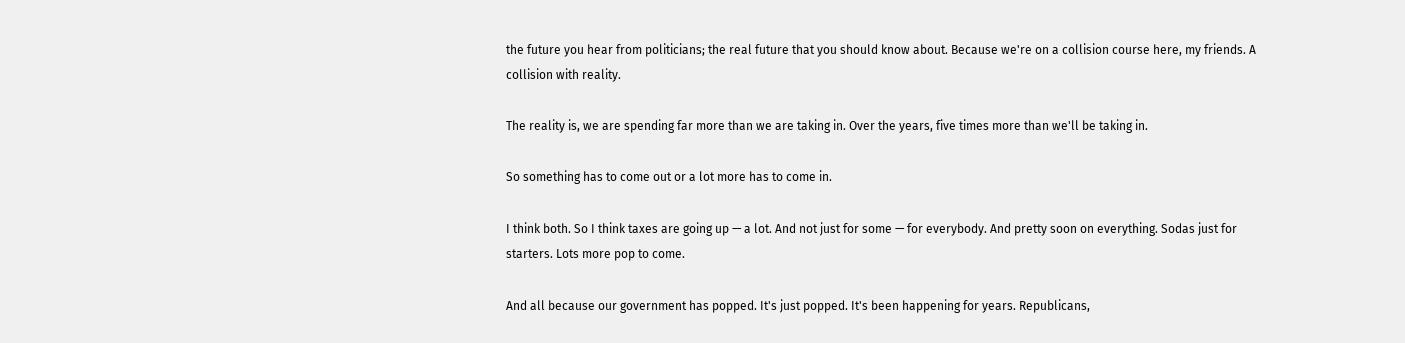the future you hear from politicians; the real future that you should know about. Because we're on a collision course here, my friends. A collision with reality.

The reality is, we are spending far more than we are taking in. Over the years, five times more than we'll be taking in.

So something has to come out or a lot more has to come in.

I think both. So I think taxes are going up — a lot. And not just for some — for everybody. And pretty soon on everything. Sodas just for starters. Lots more pop to come.

And all because our government has popped. It's just popped. It's been happening for years. Republicans,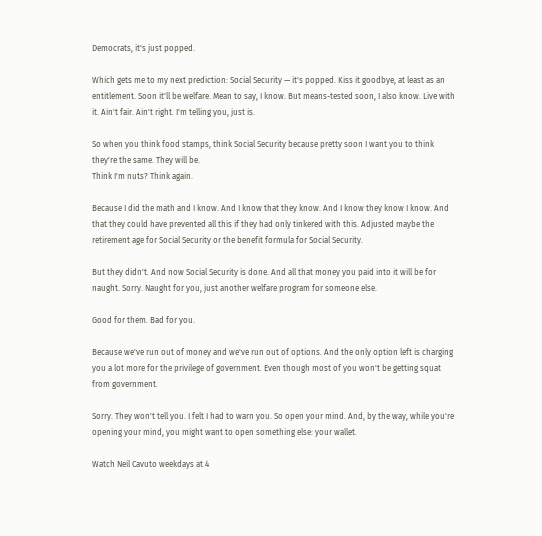Democrats, it's just popped.

Which gets me to my next prediction: Social Security — it's popped. Kiss it goodbye, at least as an entitlement. Soon it'll be welfare. Mean to say, I know. But means-tested soon, I also know. Live with it. Ain't fair. Ain't right. I'm telling you, just is.

So when you think food stamps, think Social Security because pretty soon I want you to think they're the same. They will be.
Think I'm nuts? Think again.

Because I did the math and I know. And I know that they know. And I know they know I know. And that they could have prevented all this if they had only tinkered with this. Adjusted maybe the retirement age for Social Security or the benefit formula for Social Security.

But they didn't. And now Social Security is done. And all that money you paid into it will be for naught. Sorry. Naught for you, just another welfare program for someone else.

Good for them. Bad for you.

Because we've run out of money and we've run out of options. And the only option left is charging you a lot more for the privilege of government. Even though most of you won't be getting squat from government.

Sorry. They won't tell you. I felt I had to warn you. So open your mind. And, by the way, while you're opening your mind, you might want to open something else: your wallet.

Watch Neil Cavuto weekdays at 4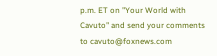p.m. ET on "Your World with Cavuto" and send your comments to cavuto@foxnews.com